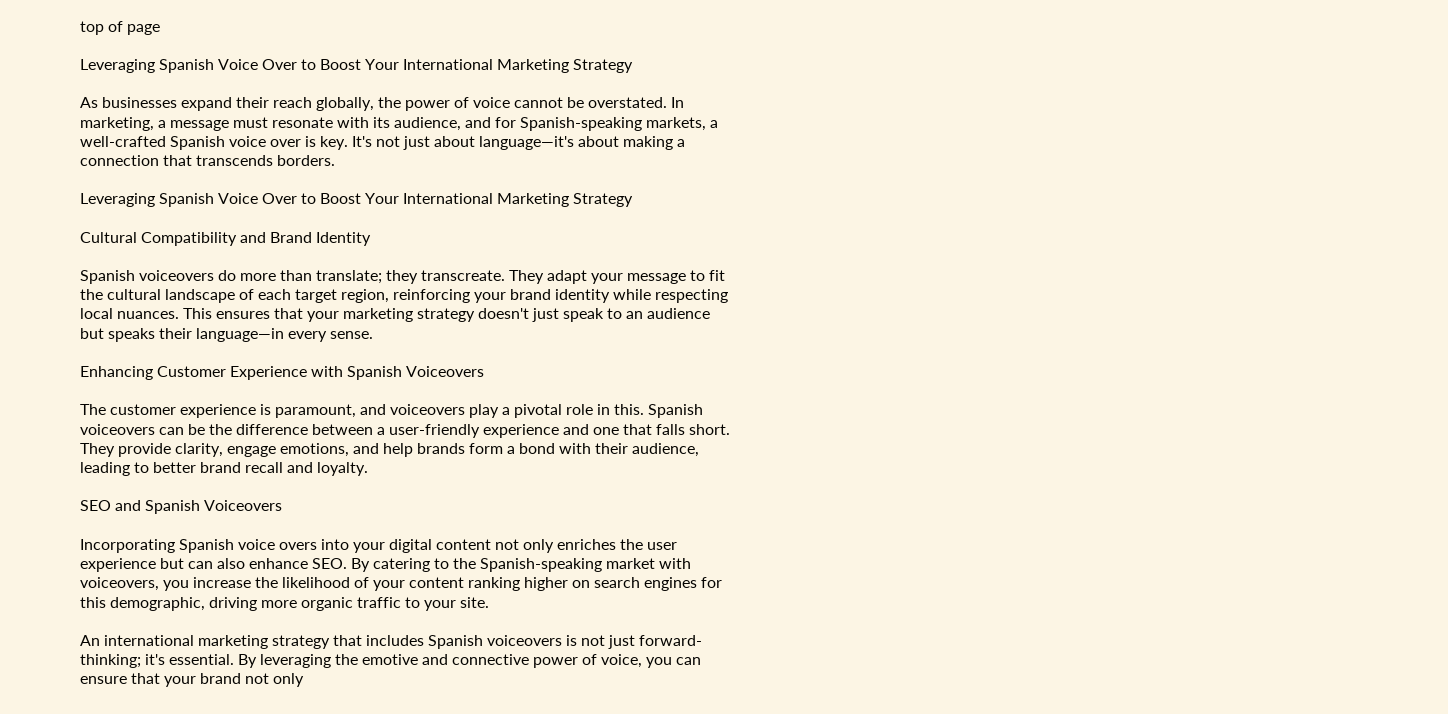top of page

Leveraging Spanish Voice Over to Boost Your International Marketing Strategy

As businesses expand their reach globally, the power of voice cannot be overstated. In marketing, a message must resonate with its audience, and for Spanish-speaking markets, a well-crafted Spanish voice over is key. It's not just about language—it's about making a connection that transcends borders.

Leveraging Spanish Voice Over to Boost Your International Marketing Strategy

Cultural Compatibility and Brand Identity

Spanish voiceovers do more than translate; they transcreate. They adapt your message to fit the cultural landscape of each target region, reinforcing your brand identity while respecting local nuances. This ensures that your marketing strategy doesn't just speak to an audience but speaks their language—in every sense.

Enhancing Customer Experience with Spanish Voiceovers

The customer experience is paramount, and voiceovers play a pivotal role in this. Spanish voiceovers can be the difference between a user-friendly experience and one that falls short. They provide clarity, engage emotions, and help brands form a bond with their audience, leading to better brand recall and loyalty.

SEO and Spanish Voiceovers

Incorporating Spanish voice overs into your digital content not only enriches the user experience but can also enhance SEO. By catering to the Spanish-speaking market with voiceovers, you increase the likelihood of your content ranking higher on search engines for this demographic, driving more organic traffic to your site.

An international marketing strategy that includes Spanish voiceovers is not just forward-thinking; it's essential. By leveraging the emotive and connective power of voice, you can ensure that your brand not only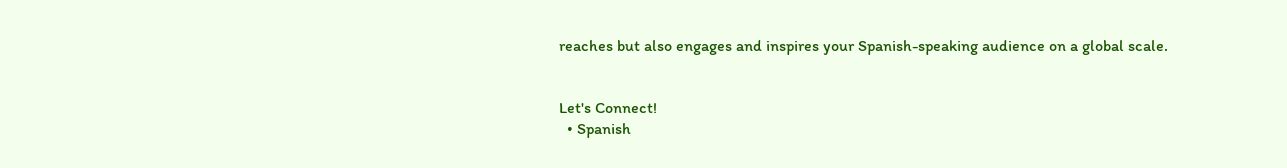reaches but also engages and inspires your Spanish-speaking audience on a global scale.


Let's Connect!
  • Spanish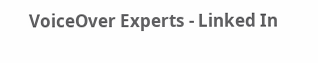VoiceOver Experts - Linked In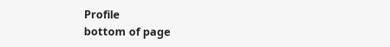Profile
bottom of page